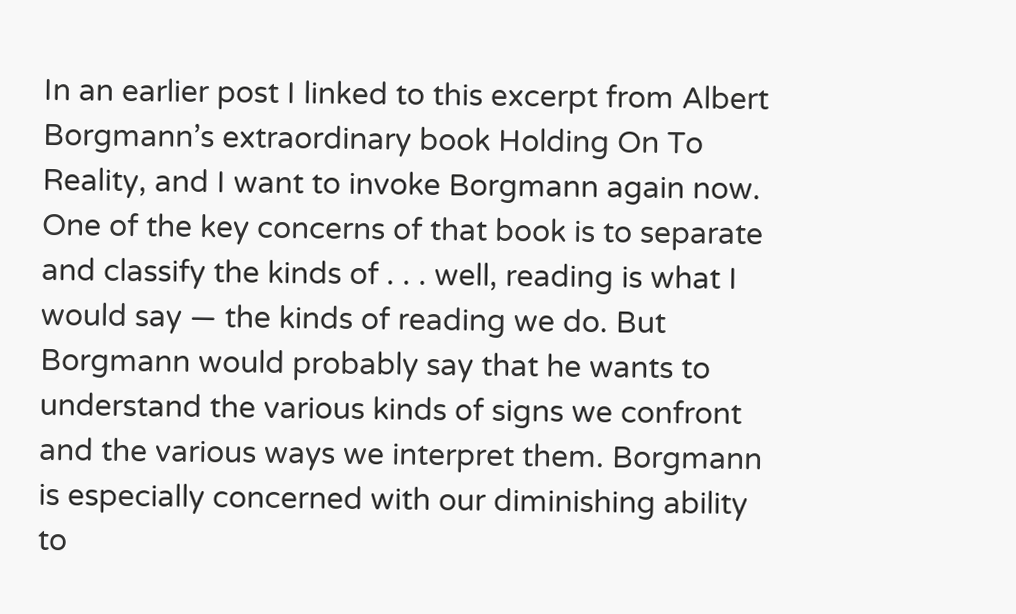In an earlier post I linked to this excerpt from Albert Borgmann’s extraordinary book Holding On To Reality, and I want to invoke Borgmann again now. One of the key concerns of that book is to separate and classify the kinds of . . . well, reading is what I would say — the kinds of reading we do. But Borgmann would probably say that he wants to understand the various kinds of signs we confront and the various ways we interpret them. Borgmann is especially concerned with our diminishing ability to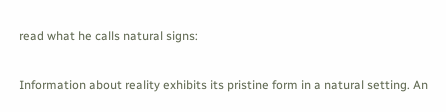read what he calls natural signs:

Information about reality exhibits its pristine form in a natural setting. An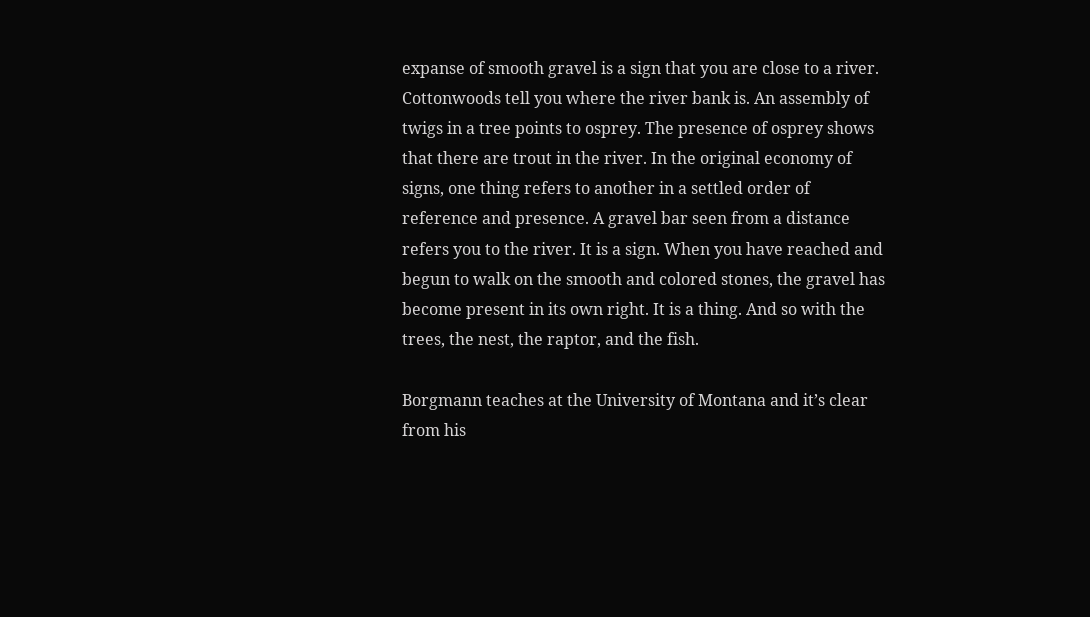expanse of smooth gravel is a sign that you are close to a river. Cottonwoods tell you where the river bank is. An assembly of twigs in a tree points to osprey. The presence of osprey shows that there are trout in the river. In the original economy of signs, one thing refers to another in a settled order of reference and presence. A gravel bar seen from a distance refers you to the river. It is a sign. When you have reached and begun to walk on the smooth and colored stones, the gravel has become present in its own right. It is a thing. And so with the trees, the nest, the raptor, and the fish.

Borgmann teaches at the University of Montana and it’s clear from his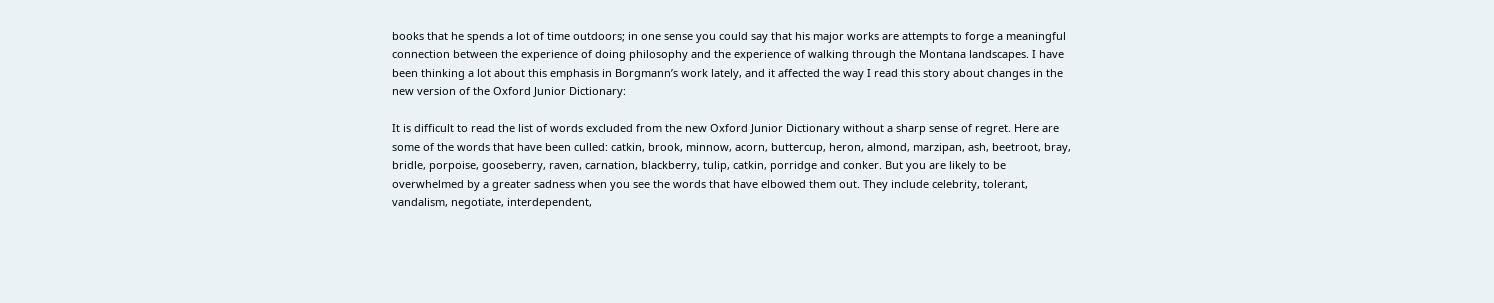books that he spends a lot of time outdoors; in one sense you could say that his major works are attempts to forge a meaningful connection between the experience of doing philosophy and the experience of walking through the Montana landscapes. I have been thinking a lot about this emphasis in Borgmann’s work lately, and it affected the way I read this story about changes in the new version of the Oxford Junior Dictionary:

It is difficult to read the list of words excluded from the new Oxford Junior Dictionary without a sharp sense of regret. Here are some of the words that have been culled: catkin, brook, minnow, acorn, buttercup, heron, almond, marzipan, ash, beetroot, bray, bridle, porpoise, gooseberry, raven, carnation, blackberry, tulip, catkin, porridge and conker. But you are likely to be overwhelmed by a greater sadness when you see the words that have elbowed them out. They include celebrity, tolerant, vandalism, negotiate, interdependent,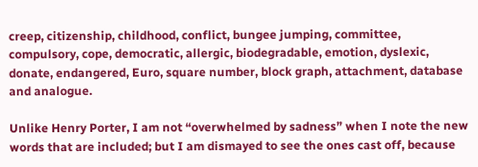creep, citizenship, childhood, conflict, bungee jumping, committee, compulsory, cope, democratic, allergic, biodegradable, emotion, dyslexic, donate, endangered, Euro, square number, block graph, attachment, database and analogue.

Unlike Henry Porter, I am not “overwhelmed by sadness” when I note the new words that are included; but I am dismayed to see the ones cast off, because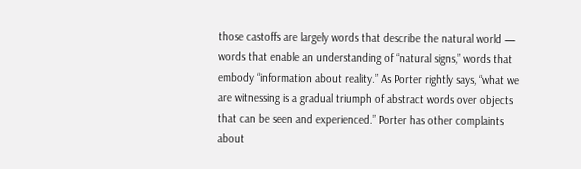those castoffs are largely words that describe the natural world — words that enable an understanding of “natural signs,” words that embody “information about reality.” As Porter rightly says, “what we are witnessing is a gradual triumph of abstract words over objects that can be seen and experienced.” Porter has other complaints about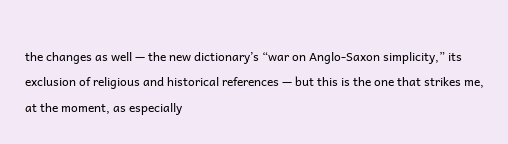the changes as well — the new dictionary’s “war on Anglo-Saxon simplicity,” its exclusion of religious and historical references — but this is the one that strikes me, at the moment, as especially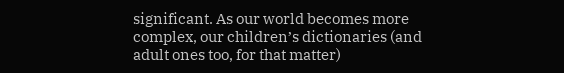significant. As our world becomes more complex, our children’s dictionaries (and adult ones too, for that matter)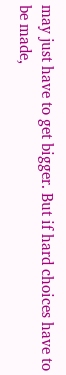may just have to get bigger. But if hard choices have to be made,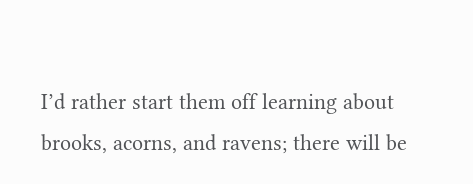I’d rather start them off learning about brooks, acorns, and ravens; there will be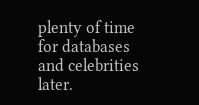plenty of time for databases and celebrities later.